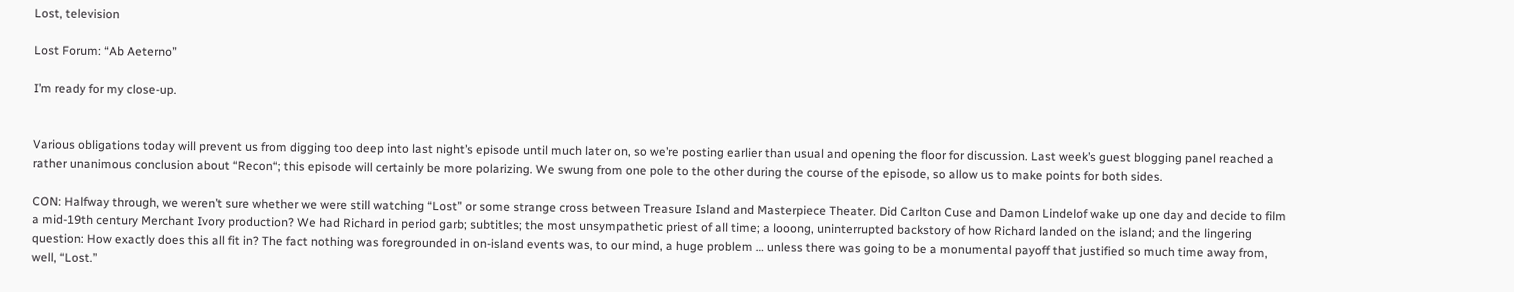Lost, television

Lost Forum: “Ab Aeterno”

I’m ready for my close-up.


Various obligations today will prevent us from digging too deep into last night’s episode until much later on, so we’re posting earlier than usual and opening the floor for discussion. Last week’s guest blogging panel reached a rather unanimous conclusion about “Recon“; this episode will certainly be more polarizing. We swung from one pole to the other during the course of the episode, so allow us to make points for both sides.

CON: Halfway through, we weren’t sure whether we were still watching “Lost” or some strange cross between Treasure Island and Masterpiece Theater. Did Carlton Cuse and Damon Lindelof wake up one day and decide to film a mid-19th century Merchant Ivory production? We had Richard in period garb; subtitles; the most unsympathetic priest of all time; a looong, uninterrupted backstory of how Richard landed on the island; and the lingering question: How exactly does this all fit in? The fact nothing was foregrounded in on-island events was, to our mind, a huge problem … unless there was going to be a monumental payoff that justified so much time away from, well, “Lost.”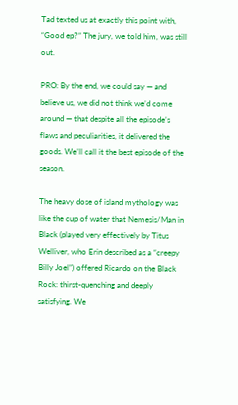Tad texted us at exactly this point with, “Good ep?” The jury, we told him, was still out.

PRO: By the end, we could say — and believe us, we did not think we’d come around — that despite all the episode’s flaws and peculiarities, it delivered the goods. We’ll call it the best episode of the season.

The heavy dose of island mythology was like the cup of water that Nemesis/Man in Black (played very effectively by Titus Welliver, who Erin described as a “creepy Billy Joel”) offered Ricardo on the Black Rock: thirst-quenching and deeply satisfying. We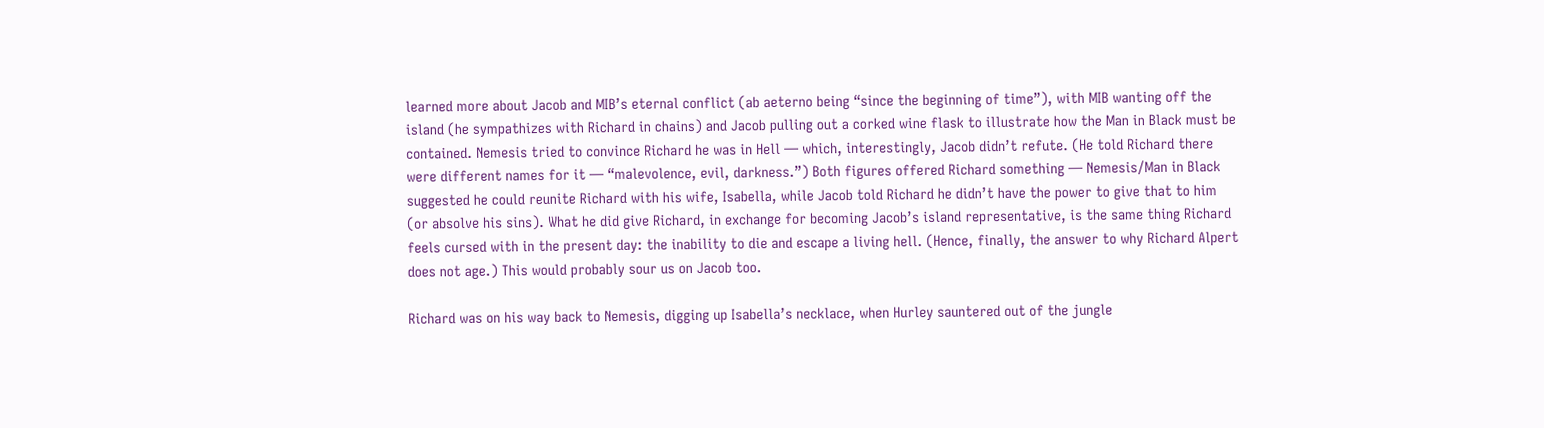learned more about Jacob and MIB’s eternal conflict (ab aeterno being “since the beginning of time”), with MIB wanting off the island (he sympathizes with Richard in chains) and Jacob pulling out a corked wine flask to illustrate how the Man in Black must be contained. Nemesis tried to convince Richard he was in Hell — which, interestingly, Jacob didn’t refute. (He told Richard there were different names for it — “malevolence, evil, darkness.”) Both figures offered Richard something — Nemesis/Man in Black suggested he could reunite Richard with his wife, Isabella, while Jacob told Richard he didn’t have the power to give that to him (or absolve his sins). What he did give Richard, in exchange for becoming Jacob’s island representative, is the same thing Richard feels cursed with in the present day: the inability to die and escape a living hell. (Hence, finally, the answer to why Richard Alpert does not age.) This would probably sour us on Jacob too.

Richard was on his way back to Nemesis, digging up Isabella’s necklace, when Hurley sauntered out of the jungle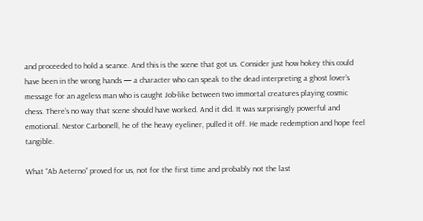and proceeded to hold a seance. And this is the scene that got us. Consider just how hokey this could have been in the wrong hands — a character who can speak to the dead interpreting a ghost lover’s message for an ageless man who is caught Job-like between two immortal creatures playing cosmic chess. There’s no way that scene should have worked. And it did. It was surprisingly powerful and emotional. Nestor Carbonell, he of the heavy eyeliner, pulled it off. He made redemption and hope feel tangible.

What “Ab Aeterno” proved for us, not for the first time and probably not the last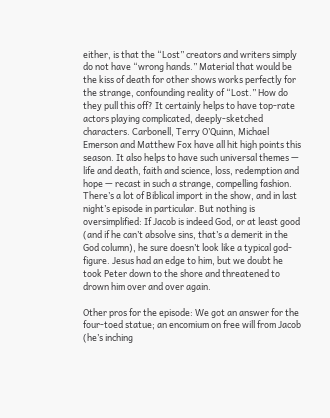either, is that the “Lost” creators and writers simply do not have “wrong hands.” Material that would be the kiss of death for other shows works perfectly for the strange, confounding reality of “Lost.” How do they pull this off? It certainly helps to have top-rate actors playing complicated, deeply-sketched characters. Carbonell, Terry O’Quinn, Michael Emerson and Matthew Fox have all hit high points this season. It also helps to have such universal themes — life and death, faith and science, loss, redemption and hope — recast in such a strange, compelling fashion. There’s a lot of Biblical import in the show, and in last night’s episode in particular. But nothing is oversimplified: If Jacob is indeed God, or at least good (and if he can’t absolve sins, that’s a demerit in the God column), he sure doesn’t look like a typical god-figure. Jesus had an edge to him, but we doubt he took Peter down to the shore and threatened to drown him over and over again.

Other pros for the episode: We got an answer for the four-toed statue; an encomium on free will from Jacob (he’s inching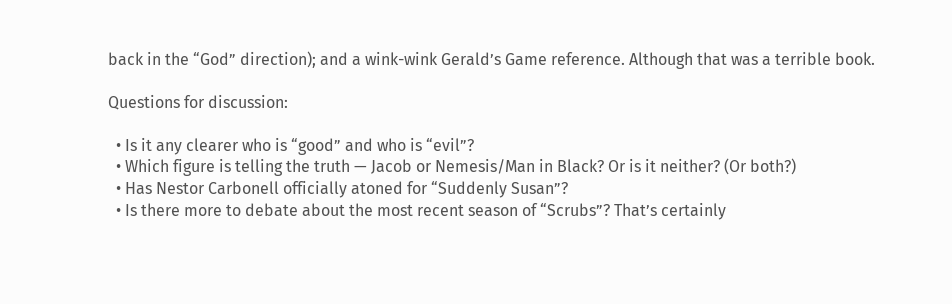back in the “God” direction); and a wink-wink Gerald’s Game reference. Although that was a terrible book.

Questions for discussion:

  • Is it any clearer who is “good” and who is “evil”?
  • Which figure is telling the truth — Jacob or Nemesis/Man in Black? Or is it neither? (Or both?)
  • Has Nestor Carbonell officially atoned for “Suddenly Susan”?
  • Is there more to debate about the most recent season of “Scrubs”? That’s certainly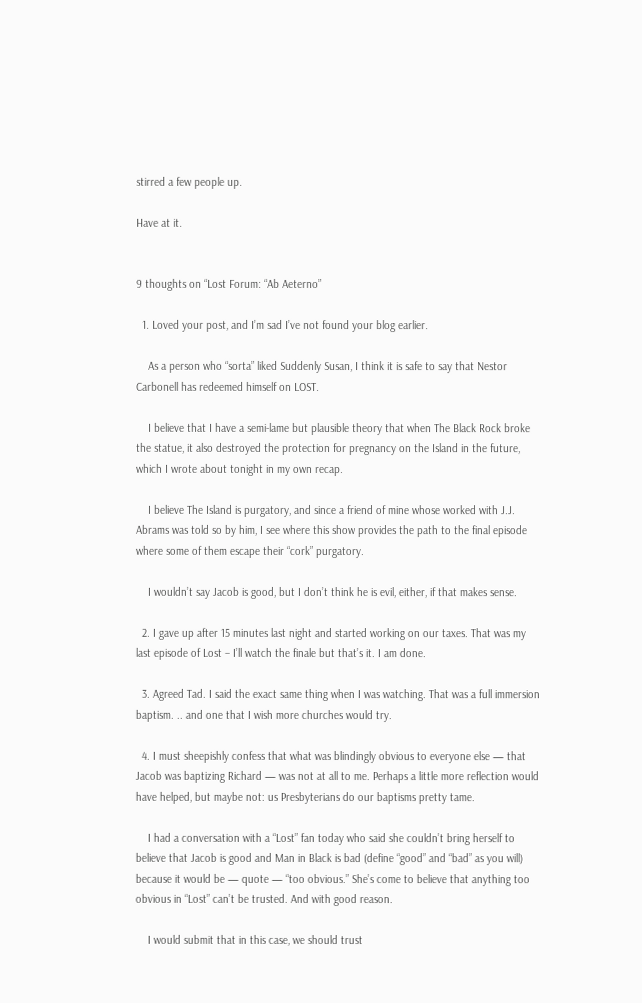stirred a few people up.

Have at it.


9 thoughts on “Lost Forum: “Ab Aeterno”

  1. Loved your post, and I’m sad I’ve not found your blog earlier.

    As a person who “sorta” liked Suddenly Susan, I think it is safe to say that Nestor Carbonell has redeemed himself on LOST.

    I believe that I have a semi-lame but plausible theory that when The Black Rock broke the statue, it also destroyed the protection for pregnancy on the Island in the future, which I wrote about tonight in my own recap.

    I believe The Island is purgatory, and since a friend of mine whose worked with J.J. Abrams was told so by him, I see where this show provides the path to the final episode where some of them escape their “cork” purgatory.

    I wouldn’t say Jacob is good, but I don’t think he is evil, either, if that makes sense.

  2. I gave up after 15 minutes last night and started working on our taxes. That was my last episode of Lost – I’ll watch the finale but that’s it. I am done.

  3. Agreed Tad. I said the exact same thing when I was watching. That was a full immersion baptism. .. and one that I wish more churches would try.

  4. I must sheepishly confess that what was blindingly obvious to everyone else — that Jacob was baptizing Richard — was not at all to me. Perhaps a little more reflection would have helped, but maybe not: us Presbyterians do our baptisms pretty tame.

    I had a conversation with a “Lost” fan today who said she couldn’t bring herself to believe that Jacob is good and Man in Black is bad (define “good” and “bad” as you will) because it would be — quote — “too obvious.” She’s come to believe that anything too obvious in “Lost” can’t be trusted. And with good reason.

    I would submit that in this case, we should trust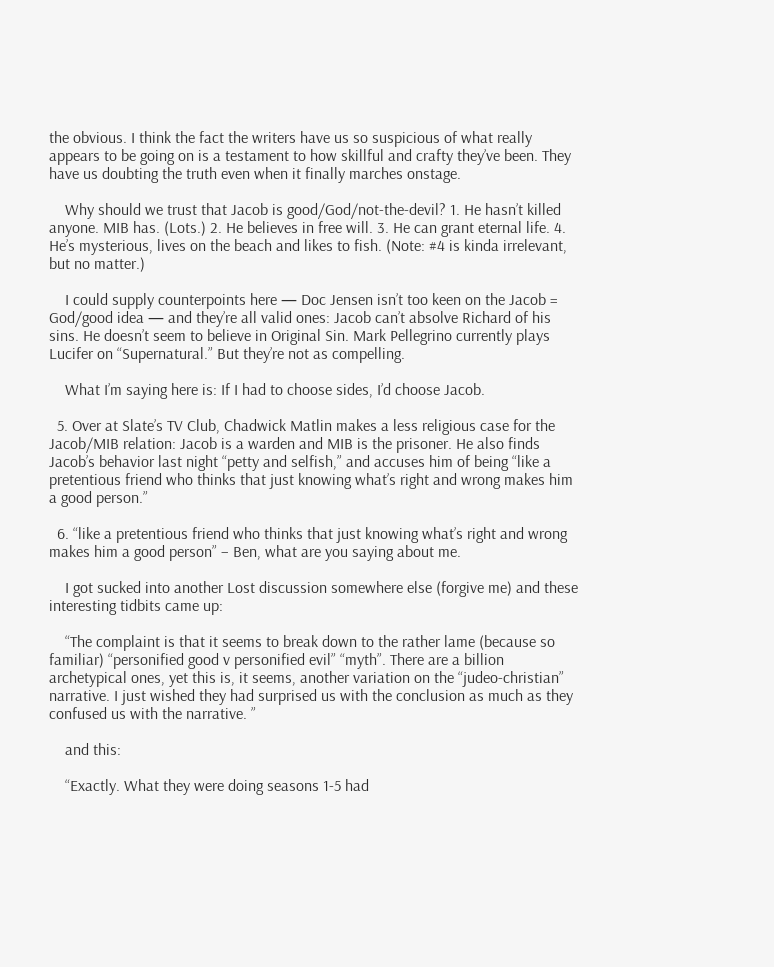the obvious. I think the fact the writers have us so suspicious of what really appears to be going on is a testament to how skillful and crafty they’ve been. They have us doubting the truth even when it finally marches onstage.

    Why should we trust that Jacob is good/God/not-the-devil? 1. He hasn’t killed anyone. MIB has. (Lots.) 2. He believes in free will. 3. He can grant eternal life. 4. He’s mysterious, lives on the beach and likes to fish. (Note: #4 is kinda irrelevant, but no matter.)

    I could supply counterpoints here — Doc Jensen isn’t too keen on the Jacob = God/good idea — and they’re all valid ones: Jacob can’t absolve Richard of his sins. He doesn’t seem to believe in Original Sin. Mark Pellegrino currently plays Lucifer on “Supernatural.” But they’re not as compelling.

    What I’m saying here is: If I had to choose sides, I’d choose Jacob.

  5. Over at Slate’s TV Club, Chadwick Matlin makes a less religious case for the Jacob/MIB relation: Jacob is a warden and MIB is the prisoner. He also finds Jacob’s behavior last night “petty and selfish,” and accuses him of being “like a pretentious friend who thinks that just knowing what’s right and wrong makes him a good person.”

  6. “like a pretentious friend who thinks that just knowing what’s right and wrong makes him a good person” – Ben, what are you saying about me.

    I got sucked into another Lost discussion somewhere else (forgive me) and these interesting tidbits came up:

    “The complaint is that it seems to break down to the rather lame (because so familiar) “personified good v personified evil” “myth”. There are a billion archetypical ones, yet this is, it seems, another variation on the “judeo-christian” narrative. I just wished they had surprised us with the conclusion as much as they confused us with the narrative. ”

    and this:

    “Exactly. What they were doing seasons 1-5 had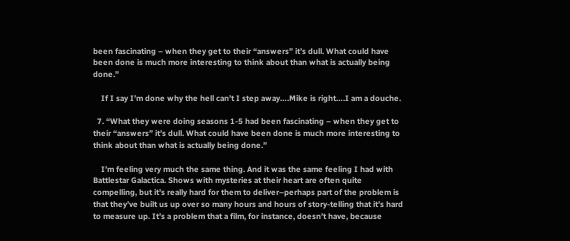been fascinating – when they get to their “answers” it’s dull. What could have been done is much more interesting to think about than what is actually being done.”

    If I say I’m done why the hell can’t I step away….Mike is right….I am a douche.

  7. “What they were doing seasons 1-5 had been fascinating – when they get to their “answers” it’s dull. What could have been done is much more interesting to think about than what is actually being done.”

    I’m feeling very much the same thing. And it was the same feeling I had with Battlestar Galactica. Shows with mysteries at their heart are often quite compelling, but it’s really hard for them to deliver–perhaps part of the problem is that they’ve built us up over so many hours and hours of story-telling that it’s hard to measure up. It’s a problem that a film, for instance, doesn’t have, because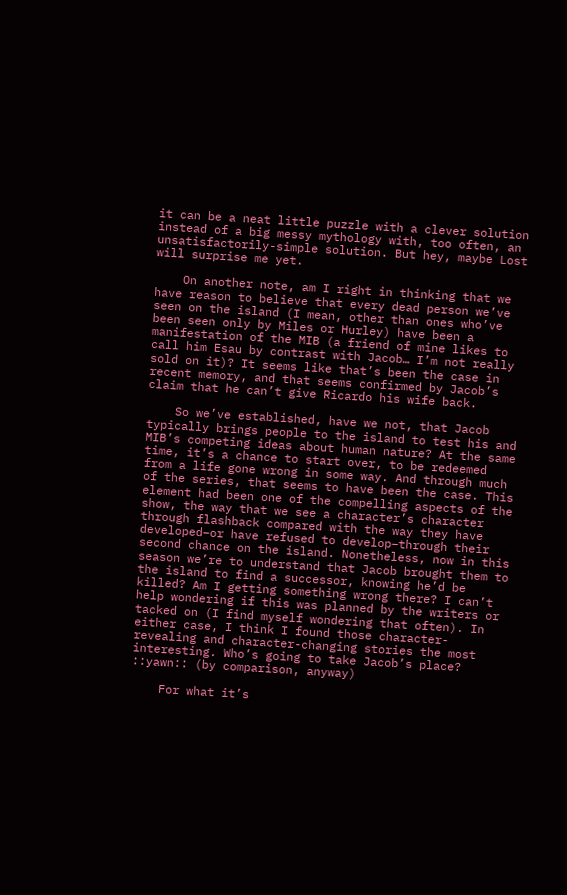it can be a neat little puzzle with a clever solution instead of a big messy mythology with, too often, an unsatisfactorily-simple solution. But hey, maybe Lost will surprise me yet.

    On another note, am I right in thinking that we have reason to believe that every dead person we’ve seen on the island (I mean, other than ones who’ve been seen only by Miles or Hurley) have been a manifestation of the MIB (a friend of mine likes to call him Esau by contrast with Jacob… I’m not really sold on it)? It seems like that’s been the case in recent memory, and that seems confirmed by Jacob’s claim that he can’t give Ricardo his wife back.

    So we’ve established, have we not, that Jacob typically brings people to the island to test his and MIB’s competing ideas about human nature? At the same time, it’s a chance to start over, to be redeemed from a life gone wrong in some way. And through much of the series, that seems to have been the case. This element had been one of the compelling aspects of the show, the way that we see a character’s character through flashback compared with the way they have developed–or have refused to develop–through their second chance on the island. Nonetheless, now in this season we’re to understand that Jacob brought them to the island to find a successor, knowing he’d be killed? Am I getting something wrong there? I can’t help wondering if this was planned by the writers or tacked on (I find myself wondering that often). In either case, I think I found those character-revealing and character-changing stories the most interesting. Who’s going to take Jacob’s place? ::yawn:: (by comparison, anyway)

    For what it’s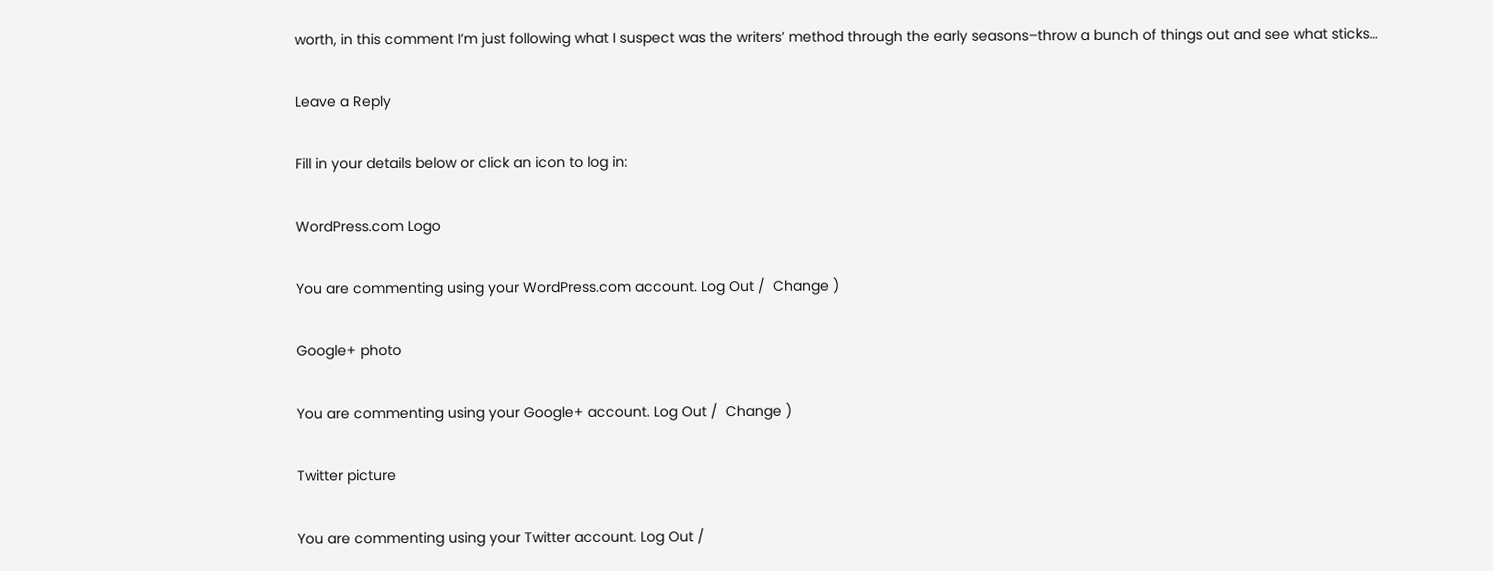worth, in this comment I’m just following what I suspect was the writers’ method through the early seasons–throw a bunch of things out and see what sticks…

Leave a Reply

Fill in your details below or click an icon to log in:

WordPress.com Logo

You are commenting using your WordPress.com account. Log Out /  Change )

Google+ photo

You are commenting using your Google+ account. Log Out /  Change )

Twitter picture

You are commenting using your Twitter account. Log Out /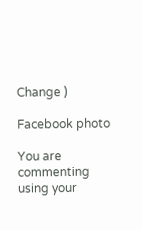Change )

Facebook photo

You are commenting using your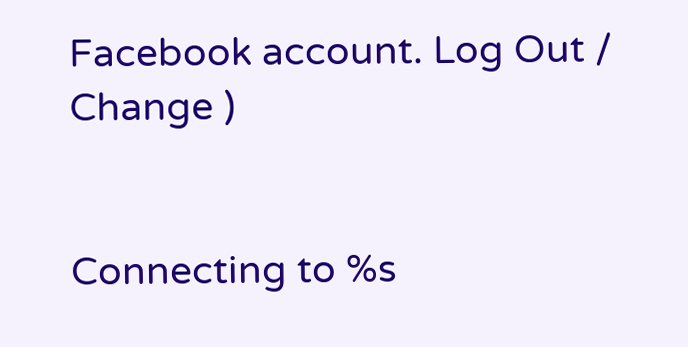Facebook account. Log Out /  Change )


Connecting to %s